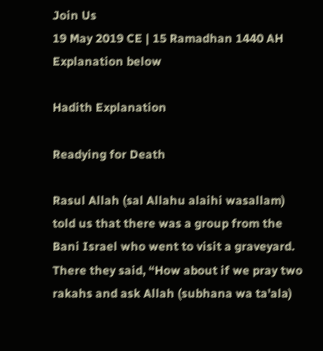Join Us
19 May 2019 CE | 15 Ramadhan 1440 AH
Explanation below

Hadith Explanation

Readying for Death

Rasul Allah (sal Allahu alaihi wasallam) told us that there was a group from the Bani Israel who went to visit a graveyard. There they said, “How about if we pray two rakahs and ask Allah (subhana wa ta'ala)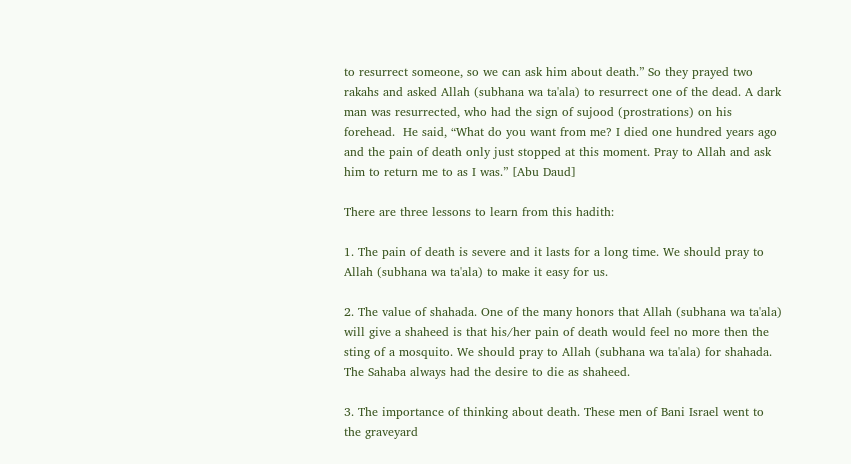to resurrect someone, so we can ask him about death.” So they prayed two rakahs and asked Allah (subhana wa ta'ala) to resurrect one of the dead. A dark man was resurrected, who had the sign of sujood (prostrations) on his forehead.  He said, “What do you want from me? I died one hundred years ago and the pain of death only just stopped at this moment. Pray to Allah and ask him to return me to as I was.” [Abu Daud]

There are three lessons to learn from this hadith:

1. The pain of death is severe and it lasts for a long time. We should pray to Allah (subhana wa ta'ala) to make it easy for us.

2. The value of shahada. One of the many honors that Allah (subhana wa ta'ala) will give a shaheed is that his/her pain of death would feel no more then the sting of a mosquito. We should pray to Allah (subhana wa ta'ala) for shahada. The Sahaba always had the desire to die as shaheed.

3. The importance of thinking about death. These men of Bani Israel went to the graveyard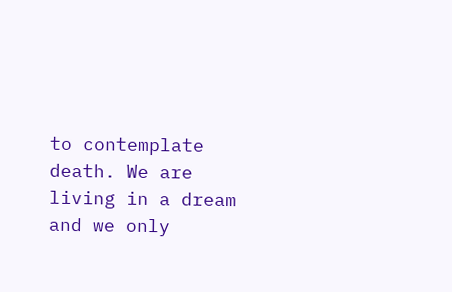to contemplate death. We are living in a dream and we only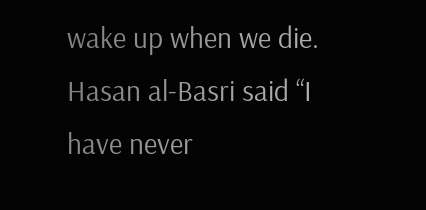wake up when we die. Hasan al-Basri said “I have never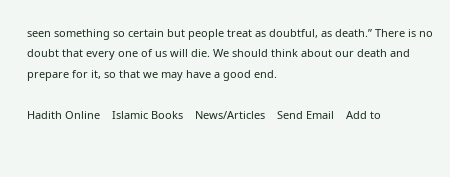seen something so certain but people treat as doubtful, as death.” There is no doubt that every one of us will die. We should think about our death and prepare for it, so that we may have a good end.

Hadith Online    Islamic Books    News/Articles    Send Email    Add to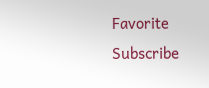Favorite    Subscribe